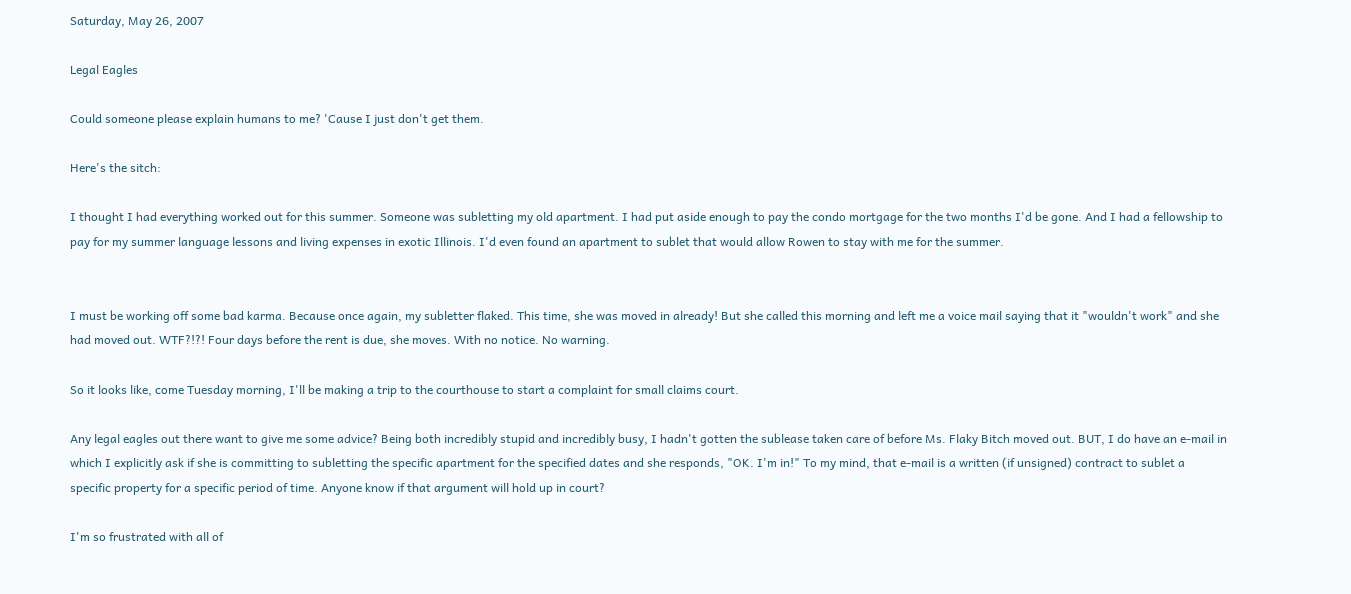Saturday, May 26, 2007

Legal Eagles

Could someone please explain humans to me? 'Cause I just don't get them.

Here's the sitch:

I thought I had everything worked out for this summer. Someone was subletting my old apartment. I had put aside enough to pay the condo mortgage for the two months I'd be gone. And I had a fellowship to pay for my summer language lessons and living expenses in exotic Illinois. I'd even found an apartment to sublet that would allow Rowen to stay with me for the summer.


I must be working off some bad karma. Because once again, my subletter flaked. This time, she was moved in already! But she called this morning and left me a voice mail saying that it "wouldn't work" and she had moved out. WTF?!?! Four days before the rent is due, she moves. With no notice. No warning.

So it looks like, come Tuesday morning, I'll be making a trip to the courthouse to start a complaint for small claims court.

Any legal eagles out there want to give me some advice? Being both incredibly stupid and incredibly busy, I hadn't gotten the sublease taken care of before Ms. Flaky Bitch moved out. BUT, I do have an e-mail in which I explicitly ask if she is committing to subletting the specific apartment for the specified dates and she responds, "OK. I'm in!" To my mind, that e-mail is a written (if unsigned) contract to sublet a specific property for a specific period of time. Anyone know if that argument will hold up in court?

I'm so frustrated with all of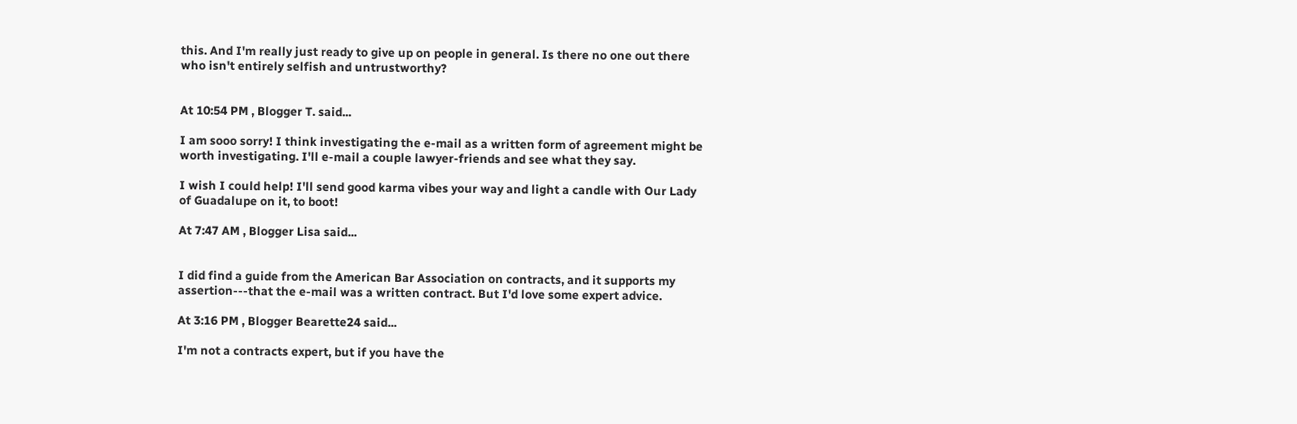this. And I'm really just ready to give up on people in general. Is there no one out there who isn't entirely selfish and untrustworthy?


At 10:54 PM , Blogger T. said...

I am sooo sorry! I think investigating the e-mail as a written form of agreement might be worth investigating. I'll e-mail a couple lawyer-friends and see what they say.

I wish I could help! I'll send good karma vibes your way and light a candle with Our Lady of Guadalupe on it, to boot!

At 7:47 AM , Blogger Lisa said...


I did find a guide from the American Bar Association on contracts, and it supports my assertion---that the e-mail was a written contract. But I'd love some expert advice.

At 3:16 PM , Blogger Bearette24 said...

I'm not a contracts expert, but if you have the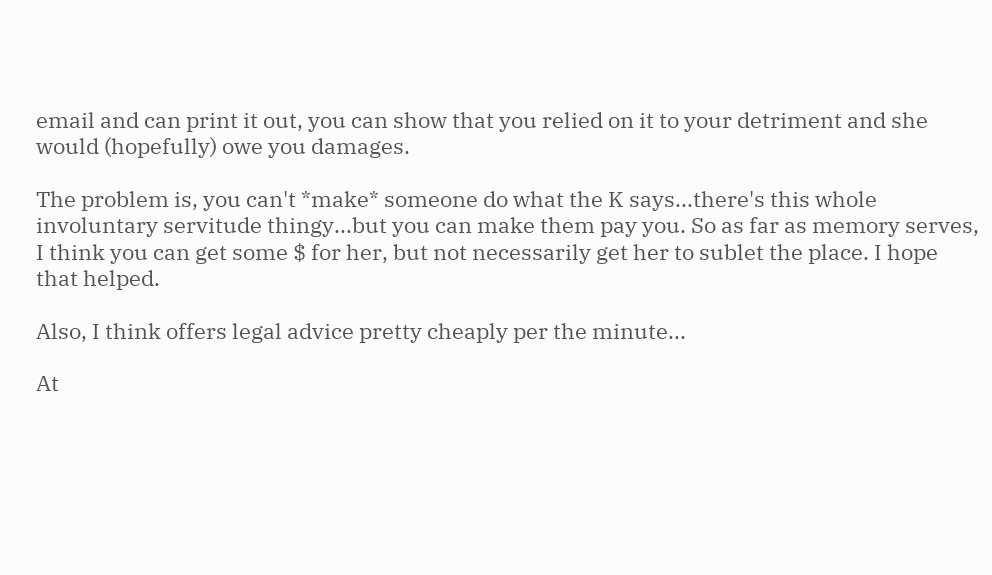email and can print it out, you can show that you relied on it to your detriment and she would (hopefully) owe you damages.

The problem is, you can't *make* someone do what the K says...there's this whole involuntary servitude thingy...but you can make them pay you. So as far as memory serves, I think you can get some $ for her, but not necessarily get her to sublet the place. I hope that helped.

Also, I think offers legal advice pretty cheaply per the minute...

At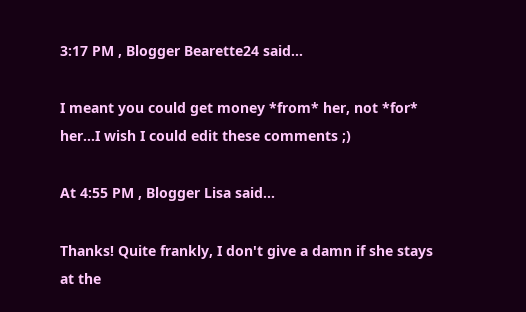3:17 PM , Blogger Bearette24 said...

I meant you could get money *from* her, not *for* her...I wish I could edit these comments ;)

At 4:55 PM , Blogger Lisa said...

Thanks! Quite frankly, I don't give a damn if she stays at the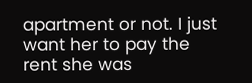apartment or not. I just want her to pay the rent she was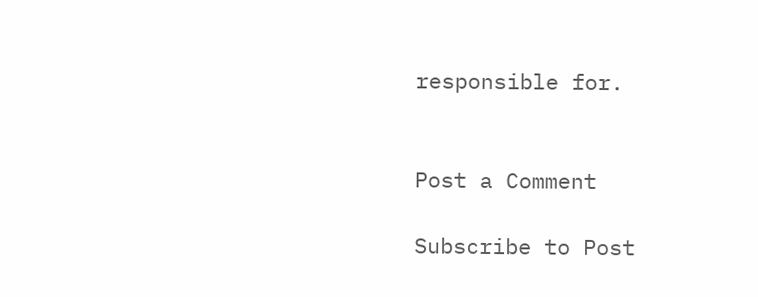responsible for.


Post a Comment

Subscribe to Post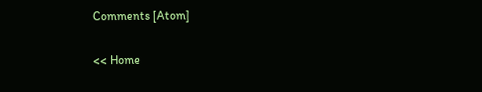Comments [Atom]

<< Home